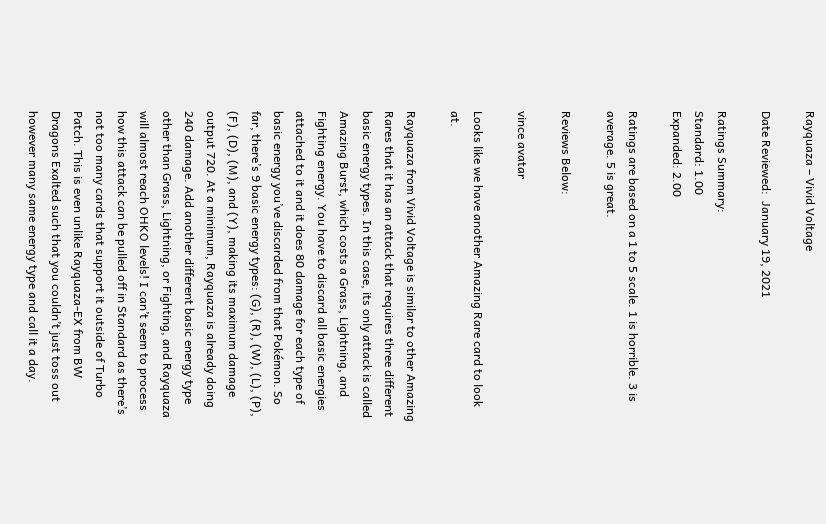Rayquaza – Vivid Voltage

Date Reviewed:  January 19, 2021

Ratings Summary:
Standard: 1.00
Expanded: 2.00

Ratings are based on a 1 to 5 scale. 1 is horrible. 3 is average. 5 is great.

Reviews Below:

vince avatar

Looks like we have another Amazing Rare card to look at.

Rayquaza from Vivid Voltage is similar to other Amazing Rares that it has an attack that requires three different basic energy types. In this case, its only attack is called Amazing Burst, which costs a Grass, Lightning, and Fighting energy. You have to discard all basic energies attached to it and it does 80 damage for each type of basic energy you’ve discarded from that Pokémon. So far, there’s 9 basic energy types: (G), (R), (W), (L), (P), (F), (D), (M), and (Y), making its maximum damage output 720. At a minimum, Rayquaza is already doing 240 damage. Add another different basic energy type other than Grass, Lightning, or Fighting, and Rayquaza will almost reach OHKO levels! I can’t seem to process how this attack can be pulled off in Standard as there’s not too many cards that support it outside of Turbo Patch. This is even unlike Rayquaza-EX from BW Dragons Exalted such that you couldn’t just toss out however many same energy type and call it a day.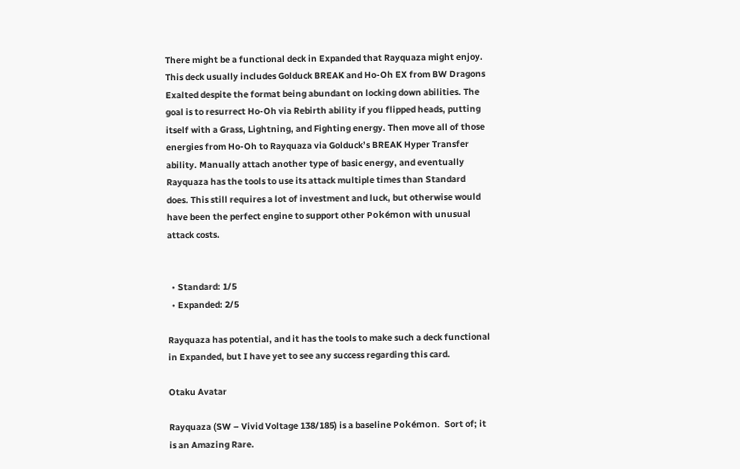There might be a functional deck in Expanded that Rayquaza might enjoy. This deck usually includes Golduck BREAK and Ho-Oh EX from BW Dragons Exalted despite the format being abundant on locking down abilities. The goal is to resurrect Ho-Oh via Rebirth ability if you flipped heads, putting itself with a Grass, Lightning, and Fighting energy. Then move all of those energies from Ho-Oh to Rayquaza via Golduck’s BREAK Hyper Transfer ability. Manually attach another type of basic energy, and eventually Rayquaza has the tools to use its attack multiple times than Standard does. This still requires a lot of investment and luck, but otherwise would have been the perfect engine to support other Pokémon with unusual attack costs.


  • Standard: 1/5
  • Expanded: 2/5

Rayquaza has potential, and it has the tools to make such a deck functional in Expanded, but I have yet to see any success regarding this card.

Otaku Avatar

Rayquaza (SW – Vivid Voltage 138/185) is a baseline Pokémon.  Sort of; it is an Amazing Rare.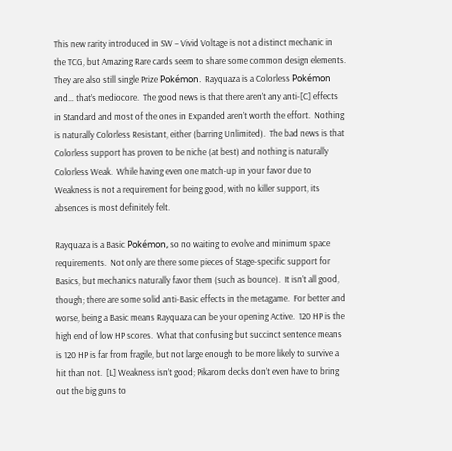This new rarity introduced in SW – Vivid Voltage is not a distinct mechanic in the TCG, but Amazing Rare cards seem to share some common design elements.  They are also still single Prize Pokémon.  Rayquaza is a Colorless Pokémon and… that’s mediocore.  The good news is that there aren’t any anti-[C] effects in Standard and most of the ones in Expanded aren’t worth the effort.  Nothing is naturally Colorless Resistant, either (barring Unlimited).  The bad news is that Colorless support has proven to be niche (at best) and nothing is naturally Colorless Weak.  While having even one match-up in your favor due to Weakness is not a requirement for being good, with no killer support, its absences is most definitely felt.

Rayquaza is a Basic Pokémon, so no waiting to evolve and minimum space requirements.  Not only are there some pieces of Stage-specific support for Basics, but mechanics naturally favor them (such as bounce).  It isn’t all good, though; there are some solid anti-Basic effects in the metagame.  For better and worse, being a Basic means Rayquaza can be your opening Active.  120 HP is the high end of low HP scores.  What that confusing but succinct sentence means is 120 HP is far from fragile, but not large enough to be more likely to survive a hit than not.  [L] Weakness isn’t good; Pikarom decks don’t even have to bring out the big guns to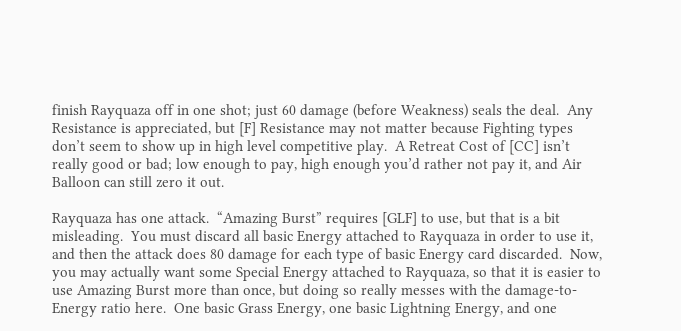finish Rayquaza off in one shot; just 60 damage (before Weakness) seals the deal.  Any Resistance is appreciated, but [F] Resistance may not matter because Fighting types don’t seem to show up in high level competitive play.  A Retreat Cost of [CC] isn’t really good or bad; low enough to pay, high enough you’d rather not pay it, and Air Balloon can still zero it out.

Rayquaza has one attack.  “Amazing Burst” requires [GLF] to use, but that is a bit misleading.  You must discard all basic Energy attached to Rayquaza in order to use it, and then the attack does 80 damage for each type of basic Energy card discarded.  Now, you may actually want some Special Energy attached to Rayquaza, so that it is easier to use Amazing Burst more than once, but doing so really messes with the damage-to-Energy ratio here.  One basic Grass Energy, one basic Lightning Energy, and one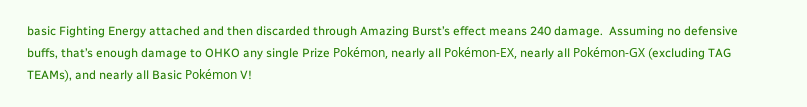basic Fighting Energy attached and then discarded through Amazing Burst’s effect means 240 damage.  Assuming no defensive buffs, that’s enough damage to OHKO any single Prize Pokémon, nearly all Pokémon-EX, nearly all Pokémon-GX (excluding TAG TEAMs), and nearly all Basic Pokémon V!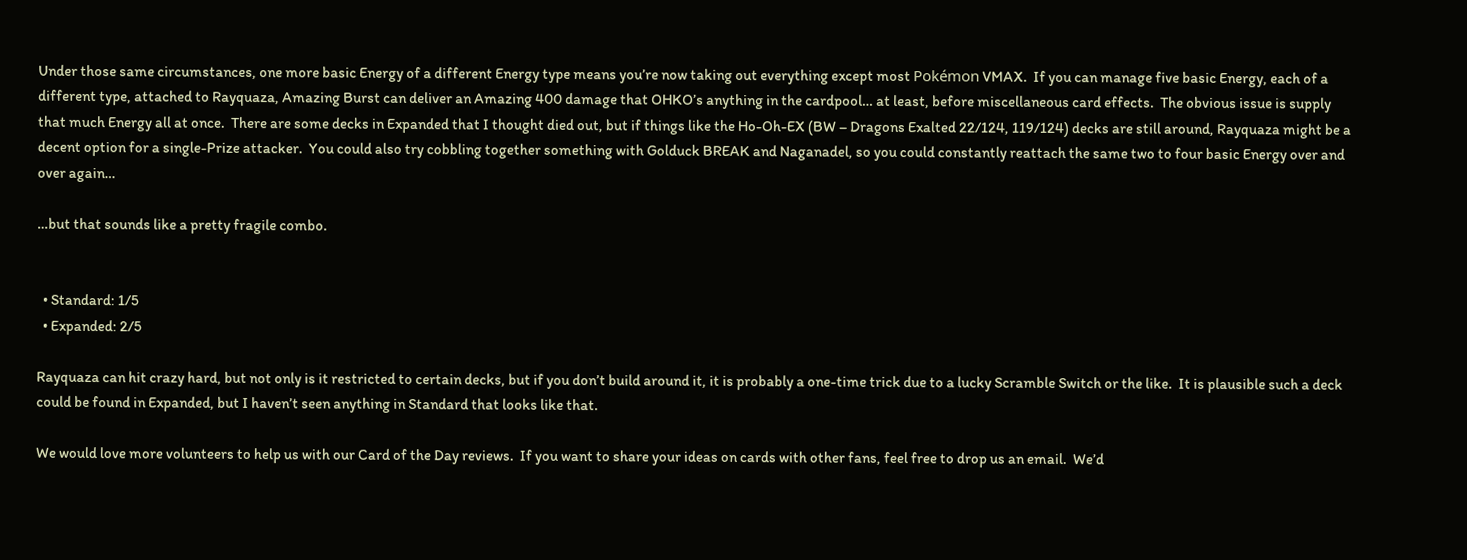Under those same circumstances, one more basic Energy of a different Energy type means you’re now taking out everything except most Pokémon VMAX.  If you can manage five basic Energy, each of a different type, attached to Rayquaza, Amazing Burst can deliver an Amazing 400 damage that OHKO’s anything in the cardpool… at least, before miscellaneous card effects.  The obvious issue is supply that much Energy all at once.  There are some decks in Expanded that I thought died out, but if things like the Ho-Oh-EX (BW – Dragons Exalted 22/124, 119/124) decks are still around, Rayquaza might be a decent option for a single-Prize attacker.  You could also try cobbling together something with Golduck BREAK and Naganadel, so you could constantly reattach the same two to four basic Energy over and over again…

…but that sounds like a pretty fragile combo.


  • Standard: 1/5
  • Expanded: 2/5

Rayquaza can hit crazy hard, but not only is it restricted to certain decks, but if you don’t build around it, it is probably a one-time trick due to a lucky Scramble Switch or the like.  It is plausible such a deck could be found in Expanded, but I haven’t seen anything in Standard that looks like that.

We would love more volunteers to help us with our Card of the Day reviews.  If you want to share your ideas on cards with other fans, feel free to drop us an email.  We’d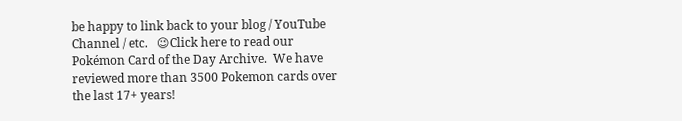be happy to link back to your blog / YouTube Channel / etc.   😉Click here to read our Pokémon Card of the Day Archive.  We have reviewed more than 3500 Pokemon cards over the last 17+ years!